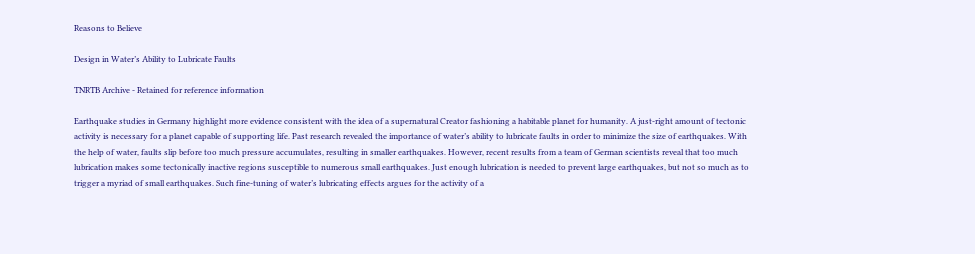Reasons to Believe

Design in Water’s Ability to Lubricate Faults

TNRTB Archive - Retained for reference information

Earthquake studies in Germany highlight more evidence consistent with the idea of a supernatural Creator fashioning a habitable planet for humanity. A just-right amount of tectonic activity is necessary for a planet capable of supporting life. Past research revealed the importance of water’s ability to lubricate faults in order to minimize the size of earthquakes. With the help of water, faults slip before too much pressure accumulates, resulting in smaller earthquakes. However, recent results from a team of German scientists reveal that too much lubrication makes some tectonically inactive regions susceptible to numerous small earthquakes. Just enough lubrication is needed to prevent large earthquakes, but not so much as to trigger a myriad of small earthquakes. Such fine-tuning of water’s lubricating effects argues for the activity of a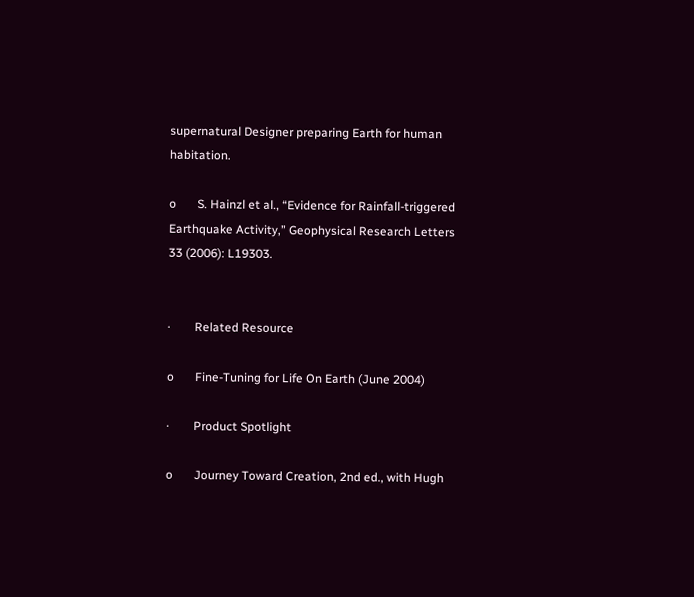supernatural Designer preparing Earth for human habitation.

o       S. Hainzl et al., “Evidence for Rainfall-triggered Earthquake Activity,” Geophysical Research Letters 33 (2006): L19303.


·        Related Resource

o       Fine-Tuning for Life On Earth (June 2004)

·        Product Spotlight

o       Journey Toward Creation, 2nd ed., with Hugh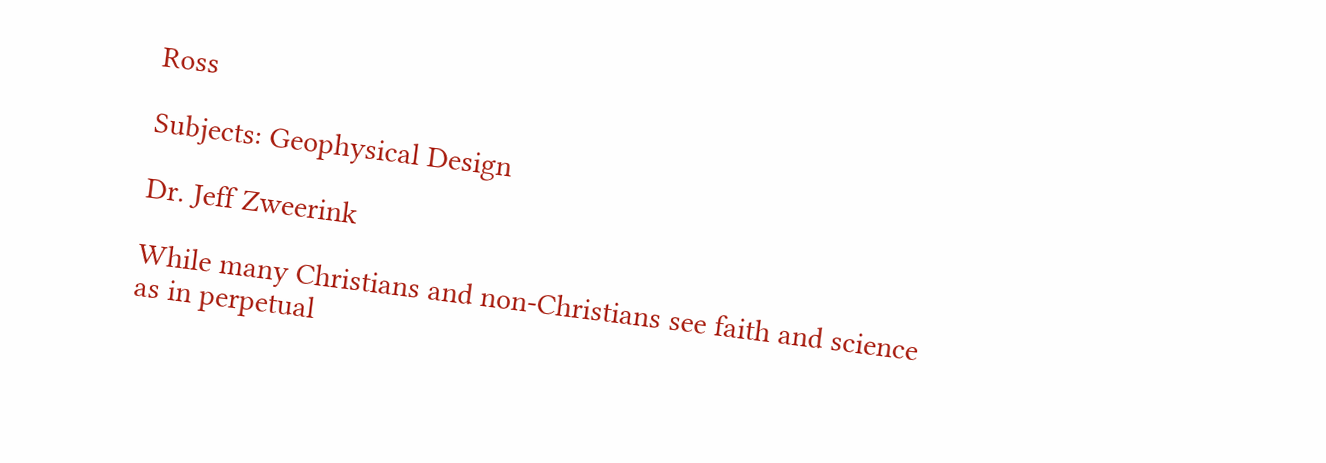Ross

Subjects: Geophysical Design

Dr. Jeff Zweerink

While many Christians and non-Christians see faith and science as in perpetual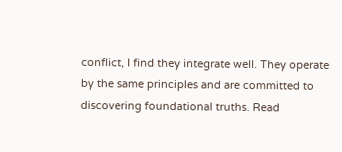conflict, I find they integrate well. They operate by the same principles and are committed to discovering foundational truths. Read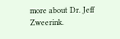more about Dr. Jeff Zweerink.